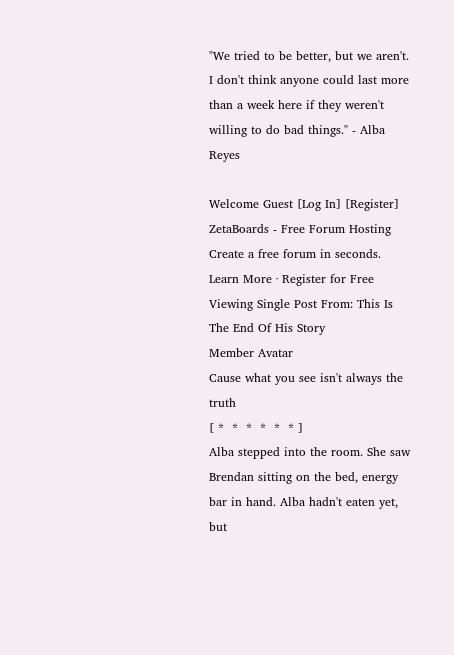"We tried to be better, but we aren't. I don't think anyone could last more than a week here if they weren't willing to do bad things." - Alba Reyes

Welcome Guest [Log In] [Register]
ZetaBoards - Free Forum Hosting
Create a free forum in seconds.
Learn More · Register for Free
Viewing Single Post From: This Is The End Of His Story
Member Avatar
Cause what you see isn't always the truth
[ *  *  *  *  *  * ]
Alba stepped into the room. She saw Brendan sitting on the bed, energy bar in hand. Alba hadn't eaten yet, but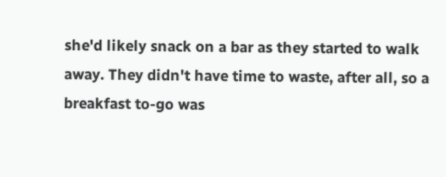she'd likely snack on a bar as they started to walk away. They didn't have time to waste, after all, so a breakfast to-go was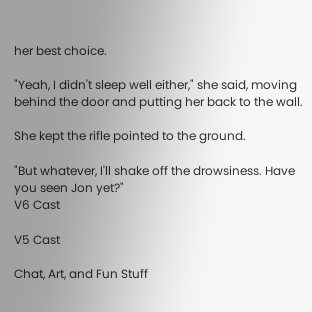her best choice.

"Yeah, I didn't sleep well either," she said, moving behind the door and putting her back to the wall.

She kept the rifle pointed to the ground.

"But whatever, I'll shake off the drowsiness. Have you seen Jon yet?"
V6 Cast

V5 Cast

Chat, Art, and Fun Stuff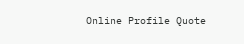Online Profile Quote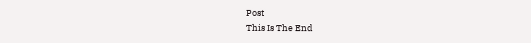Post
This Is The End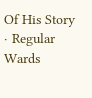Of His Story · Regular Wards